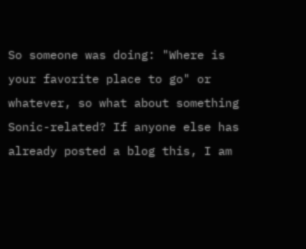So someone was doing: "Where is your favorite place to go" or whatever, so what about something Sonic-related? If anyone else has already posted a blog this, I am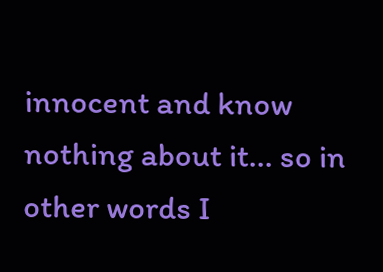innocent and know nothing about it... so in other words I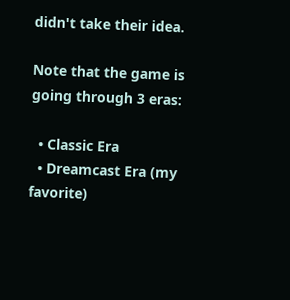didn't take their idea.

Note that the game is going through 3 eras:

  • Classic Era
  • Dreamcast Era (my favorite)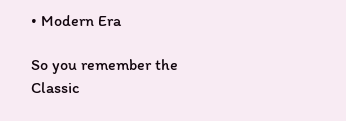• Modern Era

So you remember the Classic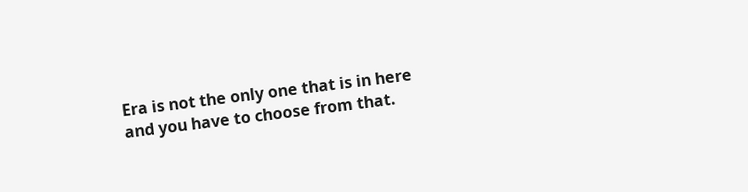Era is not the only one that is in here and you have to choose from that.